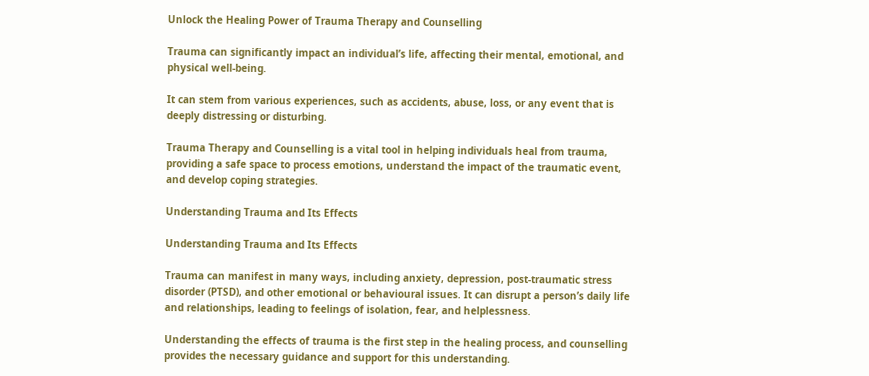Unlock the Healing Power of Trauma Therapy and Counselling

Trauma can significantly impact an individual’s life, affecting their mental, emotional, and physical well-being.

It can stem from various experiences, such as accidents, abuse, loss, or any event that is deeply distressing or disturbing.

Trauma Therapy and Counselling is a vital tool in helping individuals heal from trauma, providing a safe space to process emotions, understand the impact of the traumatic event, and develop coping strategies.

Understanding Trauma and Its Effects

Understanding Trauma and Its Effects

Trauma can manifest in many ways, including anxiety, depression, post-traumatic stress disorder (PTSD), and other emotional or behavioural issues. It can disrupt a person’s daily life and relationships, leading to feelings of isolation, fear, and helplessness.

Understanding the effects of trauma is the first step in the healing process, and counselling provides the necessary guidance and support for this understanding.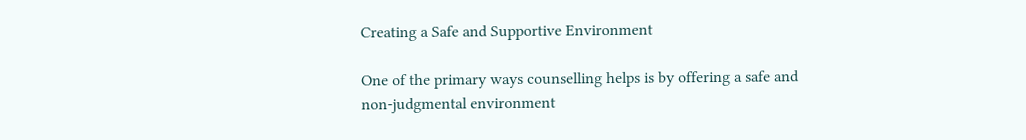Creating a Safe and Supportive Environment

One of the primary ways counselling helps is by offering a safe and non-judgmental environment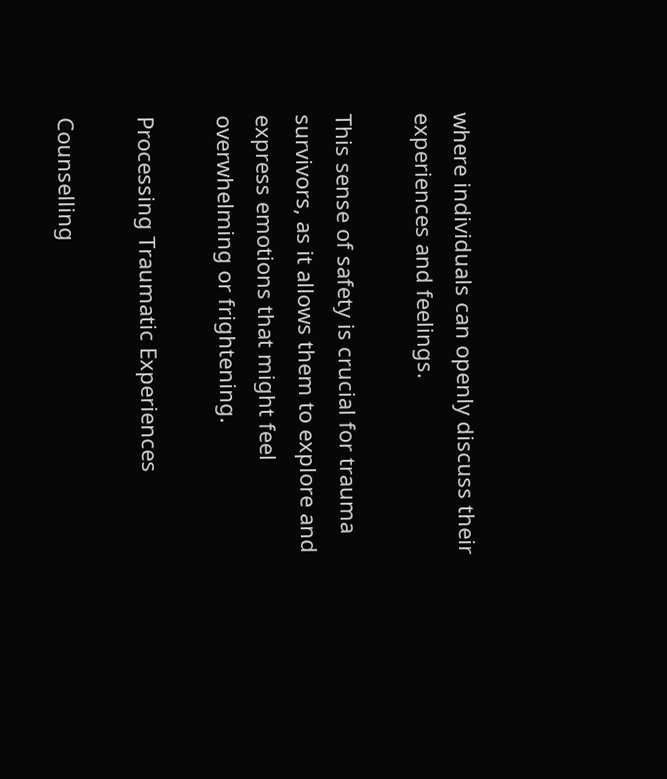where individuals can openly discuss their experiences and feelings.

This sense of safety is crucial for trauma survivors, as it allows them to explore and express emotions that might feel overwhelming or frightening.

Processing Traumatic Experiences

Counselling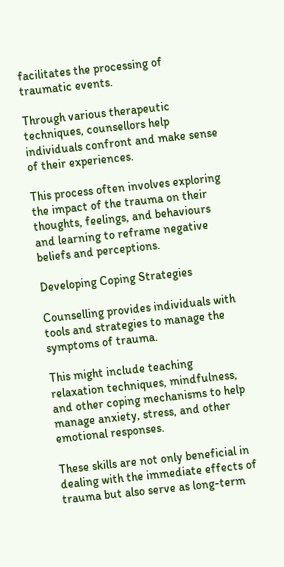facilitates the processing of traumatic events.

Through various therapeutic techniques, counsellors help individuals confront and make sense of their experiences.

This process often involves exploring the impact of the trauma on their thoughts, feelings, and behaviours and learning to reframe negative beliefs and perceptions.

Developing Coping Strategies

Counselling provides individuals with tools and strategies to manage the symptoms of trauma.

This might include teaching relaxation techniques, mindfulness, and other coping mechanisms to help manage anxiety, stress, and other emotional responses.

These skills are not only beneficial in dealing with the immediate effects of trauma but also serve as long-term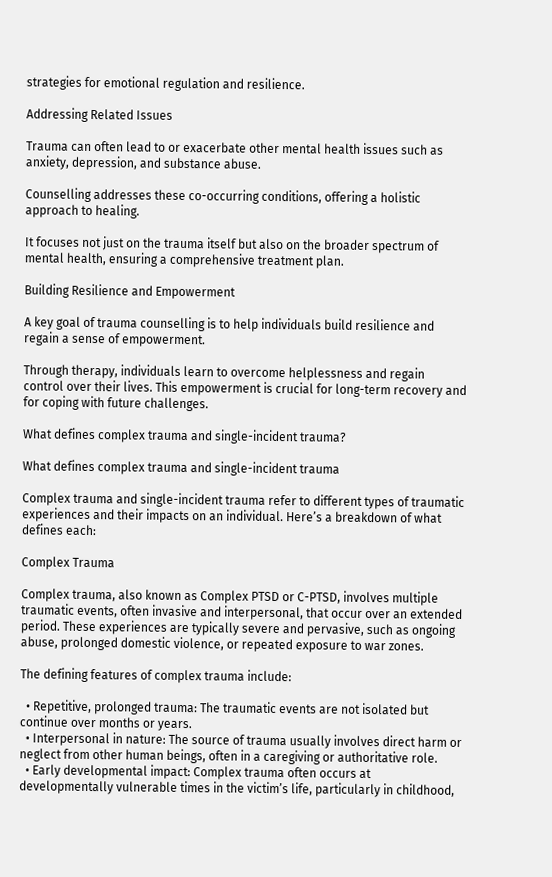strategies for emotional regulation and resilience.

Addressing Related Issues

Trauma can often lead to or exacerbate other mental health issues such as anxiety, depression, and substance abuse.

Counselling addresses these co-occurring conditions, offering a holistic approach to healing.

It focuses not just on the trauma itself but also on the broader spectrum of mental health, ensuring a comprehensive treatment plan.

Building Resilience and Empowerment

A key goal of trauma counselling is to help individuals build resilience and regain a sense of empowerment.

Through therapy, individuals learn to overcome helplessness and regain control over their lives. This empowerment is crucial for long-term recovery and for coping with future challenges.

What defines complex trauma and single-incident trauma?

What defines complex trauma and single-incident trauma

Complex trauma and single-incident trauma refer to different types of traumatic experiences and their impacts on an individual. Here’s a breakdown of what defines each:

Complex Trauma

Complex trauma, also known as Complex PTSD or C-PTSD, involves multiple traumatic events, often invasive and interpersonal, that occur over an extended period. These experiences are typically severe and pervasive, such as ongoing abuse, prolonged domestic violence, or repeated exposure to war zones.

The defining features of complex trauma include:

  • Repetitive, prolonged trauma: The traumatic events are not isolated but continue over months or years.
  • Interpersonal in nature: The source of trauma usually involves direct harm or neglect from other human beings, often in a caregiving or authoritative role.
  • Early developmental impact: Complex trauma often occurs at developmentally vulnerable times in the victim’s life, particularly in childhood,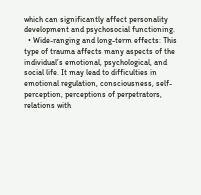which can significantly affect personality development and psychosocial functioning.
  • Wide-ranging and long-term effects: This type of trauma affects many aspects of the individual’s emotional, psychological, and social life. It may lead to difficulties in emotional regulation, consciousness, self-perception, perceptions of perpetrators, relations with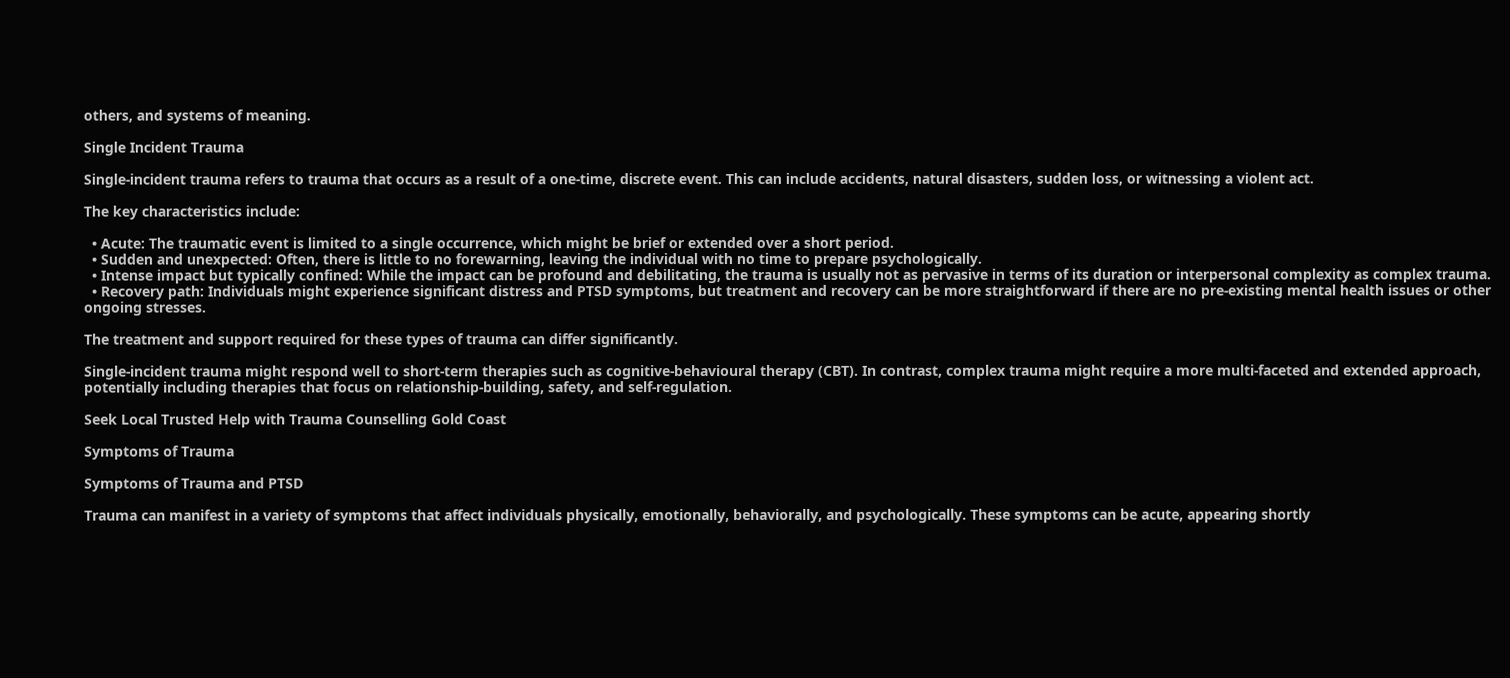others, and systems of meaning.

Single Incident Trauma

Single-incident trauma refers to trauma that occurs as a result of a one-time, discrete event. This can include accidents, natural disasters, sudden loss, or witnessing a violent act.

The key characteristics include:

  • Acute: The traumatic event is limited to a single occurrence, which might be brief or extended over a short period.
  • Sudden and unexpected: Often, there is little to no forewarning, leaving the individual with no time to prepare psychologically.
  • Intense impact but typically confined: While the impact can be profound and debilitating, the trauma is usually not as pervasive in terms of its duration or interpersonal complexity as complex trauma.
  • Recovery path: Individuals might experience significant distress and PTSD symptoms, but treatment and recovery can be more straightforward if there are no pre-existing mental health issues or other ongoing stresses.

The treatment and support required for these types of trauma can differ significantly.

Single-incident trauma might respond well to short-term therapies such as cognitive-behavioural therapy (CBT). In contrast, complex trauma might require a more multi-faceted and extended approach, potentially including therapies that focus on relationship-building, safety, and self-regulation.

Seek Local Trusted Help with Trauma Counselling Gold Coast

Symptoms of Trauma

Symptoms of Trauma and PTSD

Trauma can manifest in a variety of symptoms that affect individuals physically, emotionally, behaviorally, and psychologically. These symptoms can be acute, appearing shortly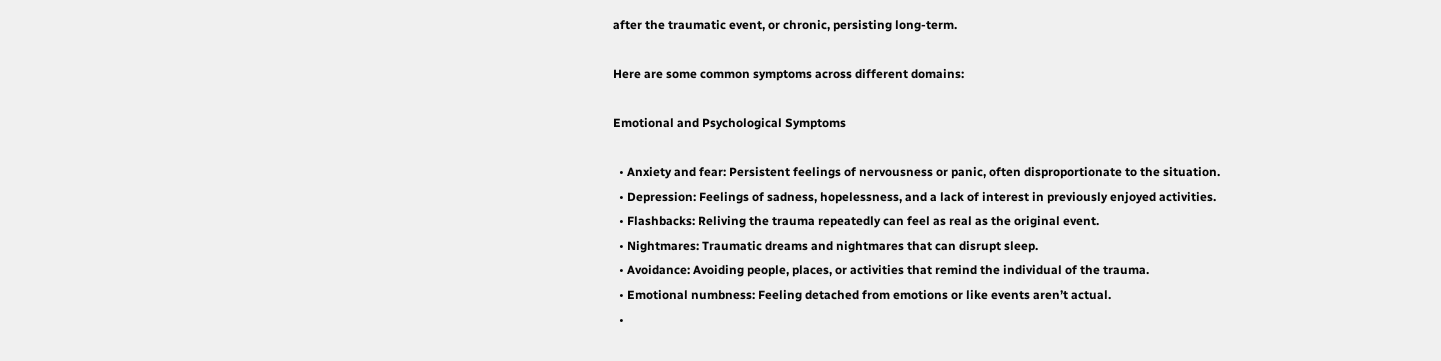after the traumatic event, or chronic, persisting long-term.

Here are some common symptoms across different domains:

Emotional and Psychological Symptoms

  • Anxiety and fear: Persistent feelings of nervousness or panic, often disproportionate to the situation.
  • Depression: Feelings of sadness, hopelessness, and a lack of interest in previously enjoyed activities.
  • Flashbacks: Reliving the trauma repeatedly can feel as real as the original event.
  • Nightmares: Traumatic dreams and nightmares that can disrupt sleep.
  • Avoidance: Avoiding people, places, or activities that remind the individual of the trauma.
  • Emotional numbness: Feeling detached from emotions or like events aren’t actual.
  •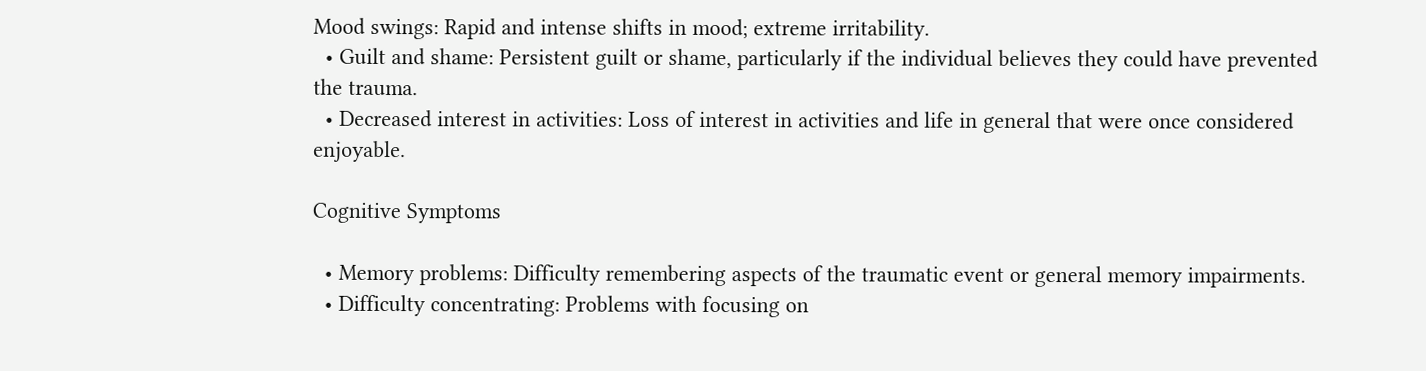Mood swings: Rapid and intense shifts in mood; extreme irritability.
  • Guilt and shame: Persistent guilt or shame, particularly if the individual believes they could have prevented the trauma.
  • Decreased interest in activities: Loss of interest in activities and life in general that were once considered enjoyable.

Cognitive Symptoms

  • Memory problems: Difficulty remembering aspects of the traumatic event or general memory impairments.
  • Difficulty concentrating: Problems with focusing on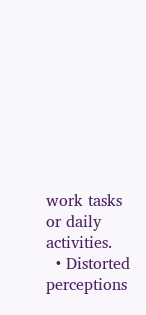work tasks or daily activities.
  • Distorted perceptions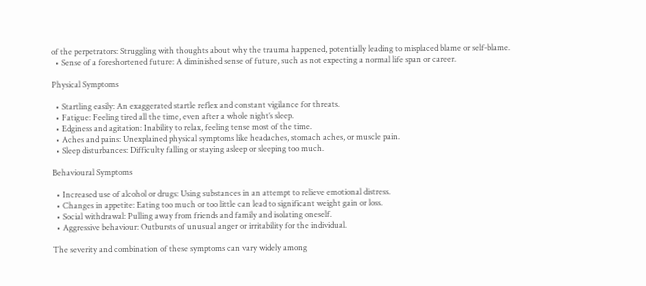of the perpetrators: Struggling with thoughts about why the trauma happened, potentially leading to misplaced blame or self-blame.
  • Sense of a foreshortened future: A diminished sense of future, such as not expecting a normal life span or career.

Physical Symptoms

  • Startling easily: An exaggerated startle reflex and constant vigilance for threats.
  • Fatigue: Feeling tired all the time, even after a whole night’s sleep.
  • Edginess and agitation: Inability to relax, feeling tense most of the time.
  • Aches and pains: Unexplained physical symptoms like headaches, stomach aches, or muscle pain.
  • Sleep disturbances: Difficulty falling or staying asleep or sleeping too much.

Behavioural Symptoms

  • Increased use of alcohol or drugs: Using substances in an attempt to relieve emotional distress.
  • Changes in appetite: Eating too much or too little can lead to significant weight gain or loss.
  • Social withdrawal: Pulling away from friends and family and isolating oneself.
  • Aggressive behaviour: Outbursts of unusual anger or irritability for the individual.

The severity and combination of these symptoms can vary widely among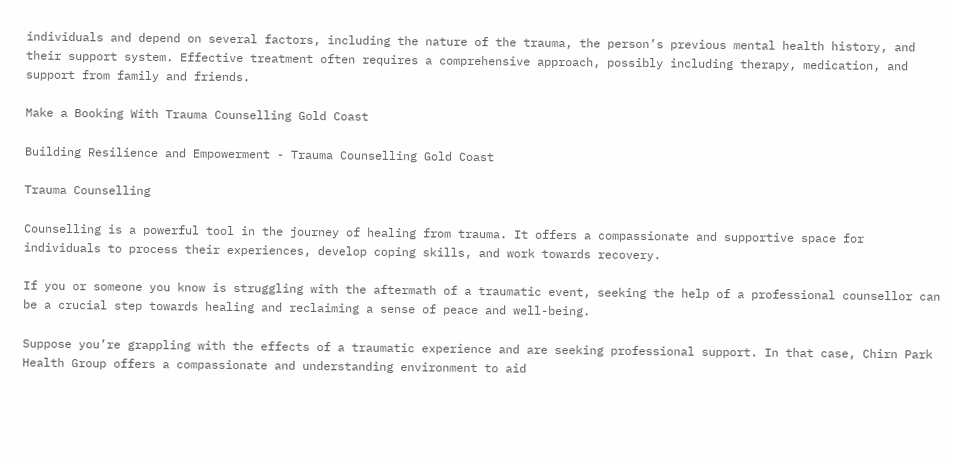individuals and depend on several factors, including the nature of the trauma, the person’s previous mental health history, and their support system. Effective treatment often requires a comprehensive approach, possibly including therapy, medication, and support from family and friends.

Make a Booking With Trauma Counselling Gold Coast

Building Resilience and Empowerment - Trauma Counselling Gold Coast

Trauma Counselling

Counselling is a powerful tool in the journey of healing from trauma. It offers a compassionate and supportive space for individuals to process their experiences, develop coping skills, and work towards recovery.

If you or someone you know is struggling with the aftermath of a traumatic event, seeking the help of a professional counsellor can be a crucial step towards healing and reclaiming a sense of peace and well-being.

Suppose you’re grappling with the effects of a traumatic experience and are seeking professional support. In that case, Chirn Park Health Group offers a compassionate and understanding environment to aid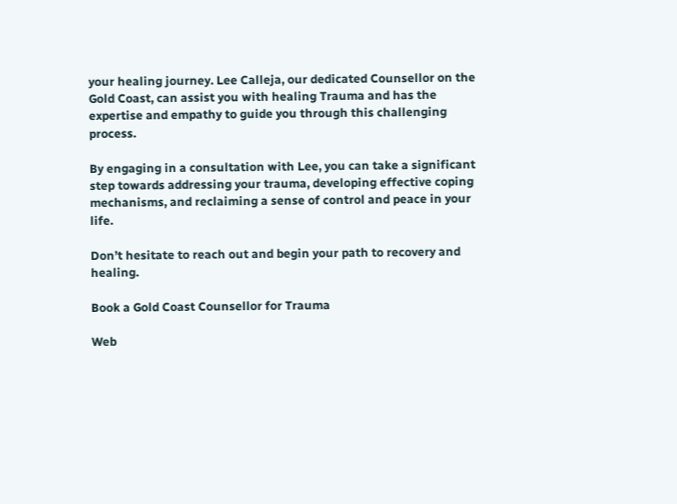your healing journey. Lee Calleja, our dedicated Counsellor on the Gold Coast, can assist you with healing Trauma and has the expertise and empathy to guide you through this challenging process.

By engaging in a consultation with Lee, you can take a significant step towards addressing your trauma, developing effective coping mechanisms, and reclaiming a sense of control and peace in your life.

Don’t hesitate to reach out and begin your path to recovery and healing.

Book a Gold Coast Counsellor for Trauma

Web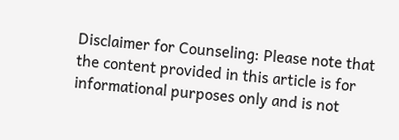Disclaimer for Counseling: Please note that the content provided in this article is for informational purposes only and is not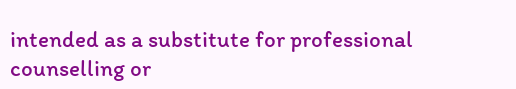intended as a substitute for professional counselling or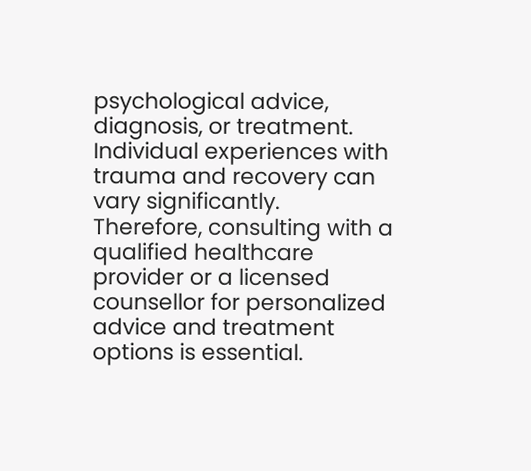psychological advice, diagnosis, or treatment. Individual experiences with trauma and recovery can vary significantly. Therefore, consulting with a qualified healthcare provider or a licensed counsellor for personalized advice and treatment options is essential.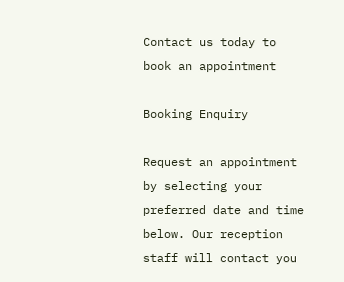Contact us today to book an appointment

Booking Enquiry

Request an appointment by selecting your preferred date and time below. Our reception staff will contact you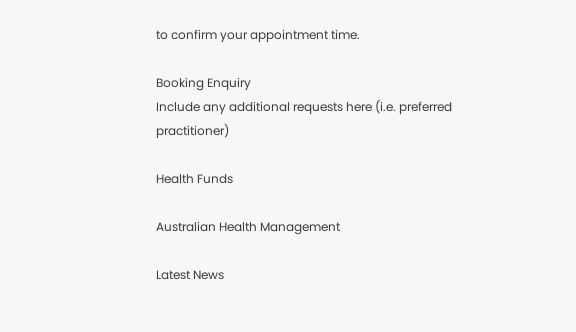to confirm your appointment time.

Booking Enquiry
Include any additional requests here (i.e. preferred practitioner)

Health Funds

Australian Health Management

Latest News